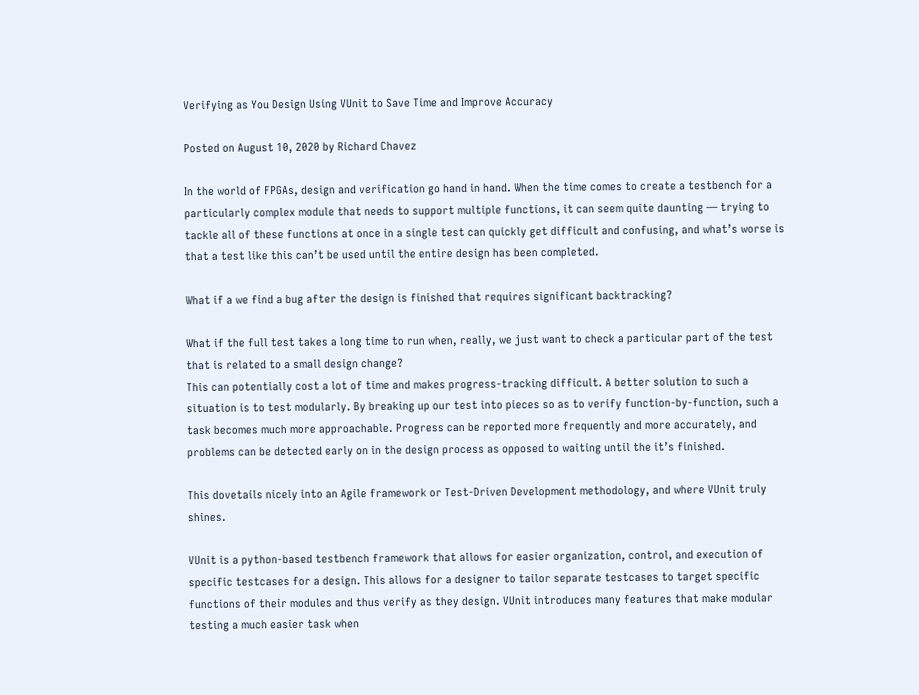Verifying as You Design Using VUnit to Save Time and Improve Accuracy

Posted on August 10, 2020 by Richard Chavez

In the world of FPGAs, design and verification go hand in hand. When the time comes to create a testbench for a particularly complex module that needs to support multiple functions, it can seem quite daunting — trying to tackle all of these functions at once in a single test can quickly get difficult and confusing, and what’s worse is that a test like this can’t be used until the entire design has been completed.

What if a we find a bug after the design is finished that requires significant backtracking?

What if the full test takes a long time to run when, really, we just want to check a particular part of the test that is related to a small design change?
This can potentially cost a lot of time and makes progress-tracking difficult. A better solution to such a situation is to test modularly. By breaking up our test into pieces so as to verify function-by-function, such a task becomes much more approachable. Progress can be reported more frequently and more accurately, and problems can be detected early on in the design process as opposed to waiting until the it’s finished.

This dovetails nicely into an Agile framework or Test-Driven Development methodology, and where VUnit truly shines.

VUnit is a python-based testbench framework that allows for easier organization, control, and execution of specific testcases for a design. This allows for a designer to tailor separate testcases to target specific functions of their modules and thus verify as they design. VUnit introduces many features that make modular testing a much easier task when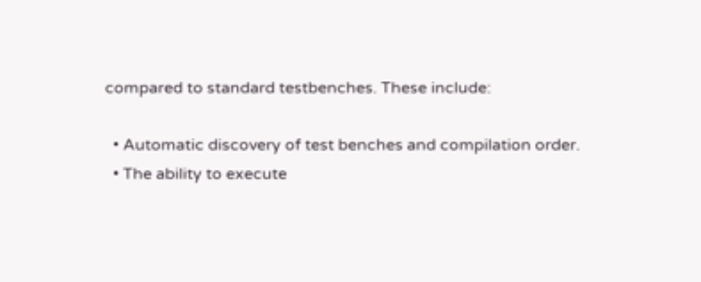compared to standard testbenches. These include:

  • Automatic discovery of test benches and compilation order.
  • The ability to execute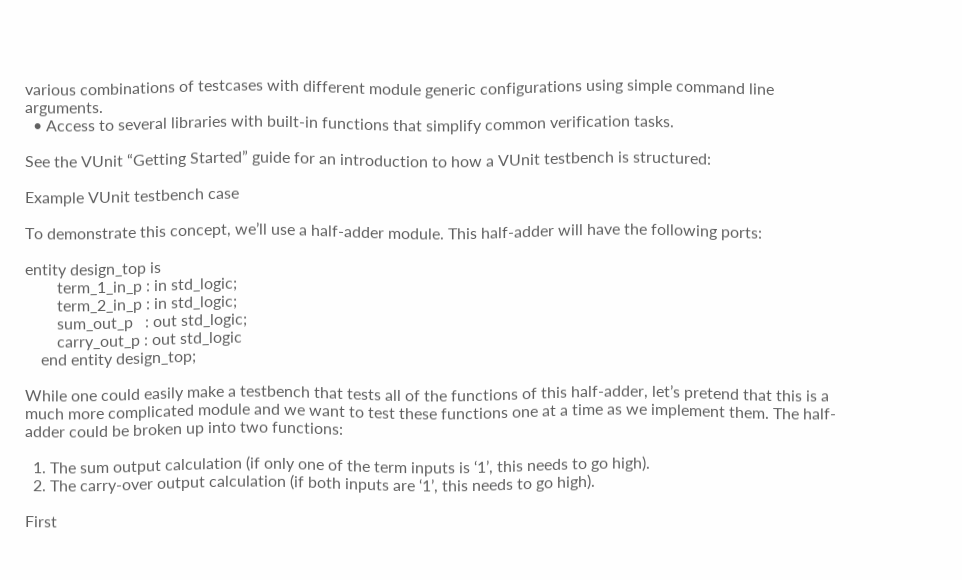various combinations of testcases with different module generic configurations using simple command line arguments.
  • Access to several libraries with built-in functions that simplify common verification tasks.

See the VUnit “Getting Started” guide for an introduction to how a VUnit testbench is structured:

Example VUnit testbench case

To demonstrate this concept, we’ll use a half-adder module. This half-adder will have the following ports:

entity design_top is
        term_1_in_p : in std_logic;
        term_2_in_p : in std_logic;
        sum_out_p   : out std_logic;
        carry_out_p : out std_logic
    end entity design_top;

While one could easily make a testbench that tests all of the functions of this half-adder, let’s pretend that this is a much more complicated module and we want to test these functions one at a time as we implement them. The half-adder could be broken up into two functions:

  1. The sum output calculation (if only one of the term inputs is ‘1’, this needs to go high).
  2. The carry-over output calculation (if both inputs are ‘1’, this needs to go high).

First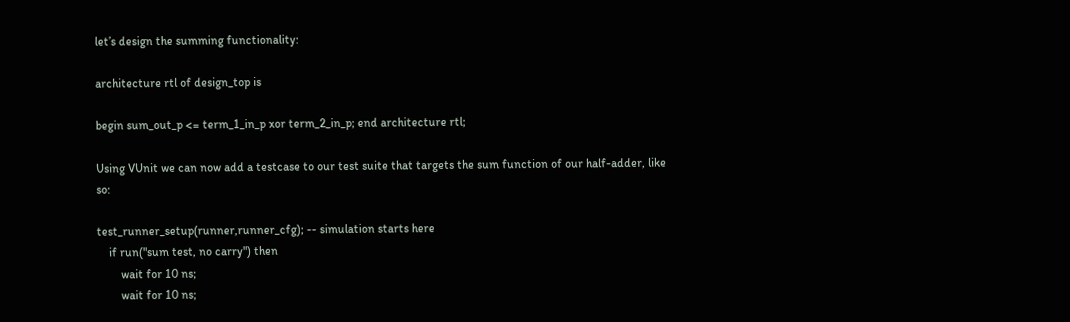let’s design the summing functionality:

architecture rtl of design_top is

begin sum_out_p <= term_1_in_p xor term_2_in_p; end architecture rtl;

Using VUnit we can now add a testcase to our test suite that targets the sum function of our half-adder, like so:

test_runner_setup(runner,runner_cfg); -- simulation starts here
    if run("sum test, no carry") then
        wait for 10 ns;
        wait for 10 ns;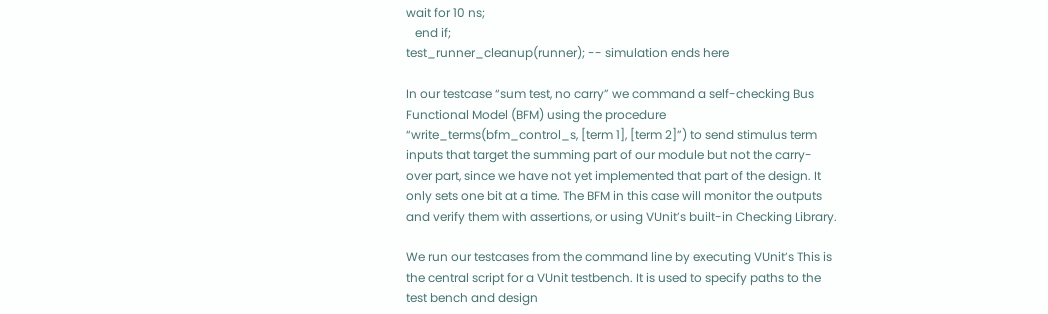wait for 10 ns;
   end if;
test_runner_cleanup(runner); -- simulation ends here

In our testcase “sum test, no carry” we command a self-checking Bus Functional Model (BFM) using the procedure “write_terms(bfm_control_s, [term 1], [term 2]”) to send stimulus term inputs that target the summing part of our module but not the carry-over part, since we have not yet implemented that part of the design. It only sets one bit at a time. The BFM in this case will monitor the outputs and verify them with assertions, or using VUnit’s built-in Checking Library.

We run our testcases from the command line by executing VUnit’s This is the central script for a VUnit testbench. It is used to specify paths to the test bench and design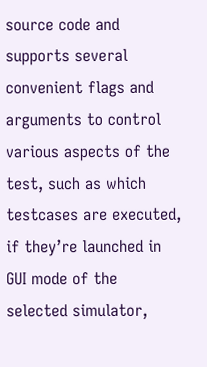source code and supports several convenient flags and arguments to control various aspects of the test, such as which testcases are executed, if they’re launched in GUI mode of the selected simulator,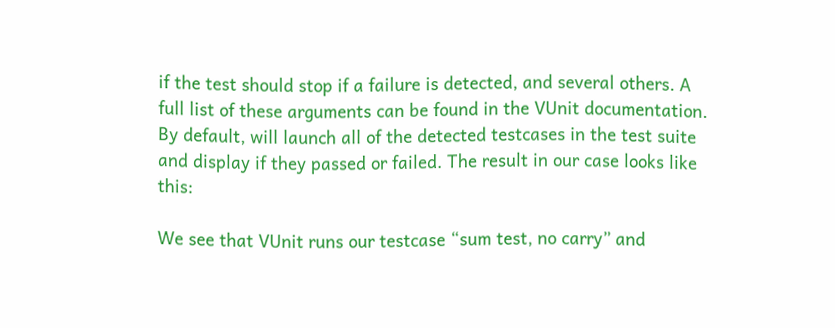if the test should stop if a failure is detected, and several others. A full list of these arguments can be found in the VUnit documentation. By default, will launch all of the detected testcases in the test suite and display if they passed or failed. The result in our case looks like this:

We see that VUnit runs our testcase “sum test, no carry” and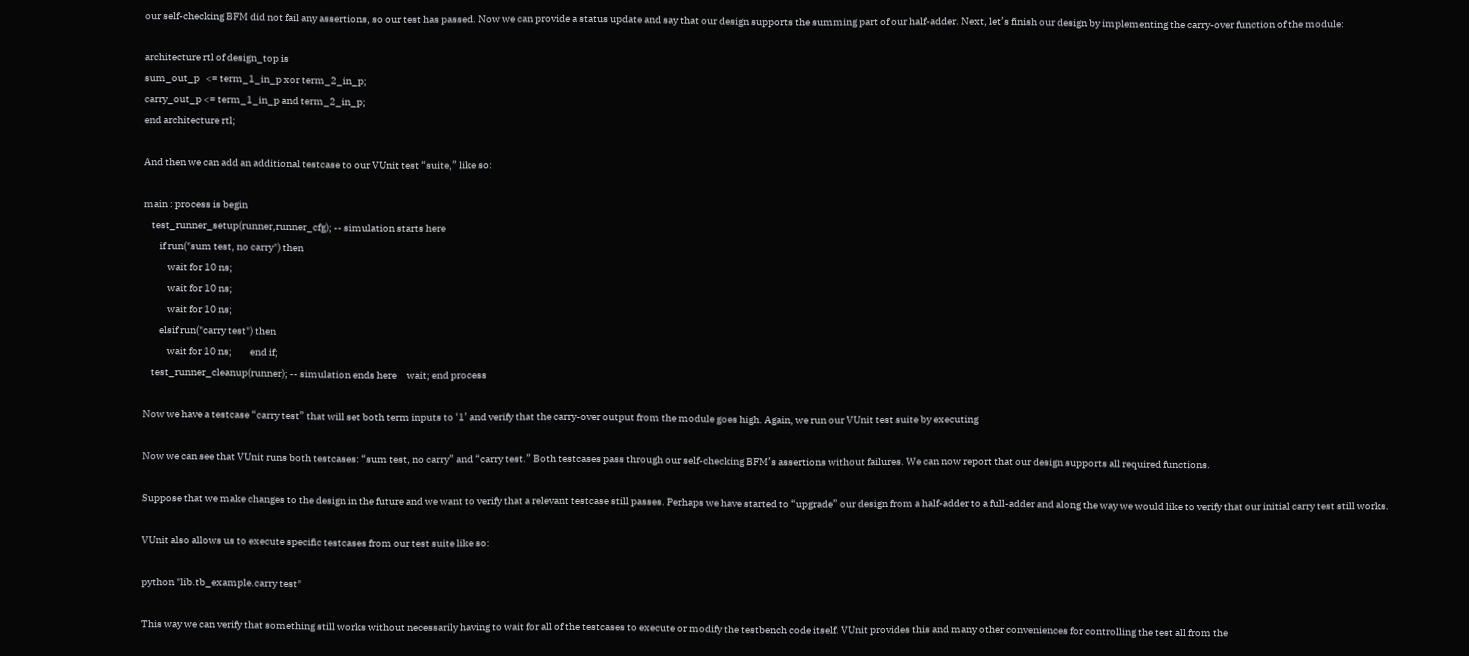our self-checking BFM did not fail any assertions, so our test has passed. Now we can provide a status update and say that our design supports the summing part of our half-adder. Next, let’s finish our design by implementing the carry-over function of the module:

architecture rtl of design_top is
sum_out_p   <= term_1_in_p xor term_2_in_p;
carry_out_p <= term_1_in_p and term_2_in_p;
end architecture rtl;

And then we can add an additional testcase to our VUnit test “suite,” like so:

main : process is begin
    test_runner_setup(runner,runner_cfg); -- simulation starts here
        if run("sum test, no carry") then
            wait for 10 ns;
            wait for 10 ns;
            wait for 10 ns;
        elsif run("carry test") then
            wait for 10 ns;         end if;
    test_runner_cleanup(runner); -- simulation ends here     wait; end process

Now we have a testcase “carry test” that will set both term inputs to ‘1’ and verify that the carry-over output from the module goes high. Again, we run our VUnit test suite by executing

Now we can see that VUnit runs both testcases: “sum test, no carry” and “carry test.” Both testcases pass through our self-checking BFM’s assertions without failures. We can now report that our design supports all required functions.

Suppose that we make changes to the design in the future and we want to verify that a relevant testcase still passes. Perhaps we have started to “upgrade” our design from a half-adder to a full-adder and along the way we would like to verify that our initial carry test still works.

VUnit also allows us to execute specific testcases from our test suite like so:

python "lib.tb_example.carry test"

This way we can verify that something still works without necessarily having to wait for all of the testcases to execute or modify the testbench code itself. VUnit provides this and many other conveniences for controlling the test all from the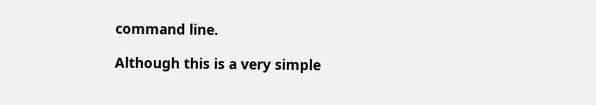command line.

Although this is a very simple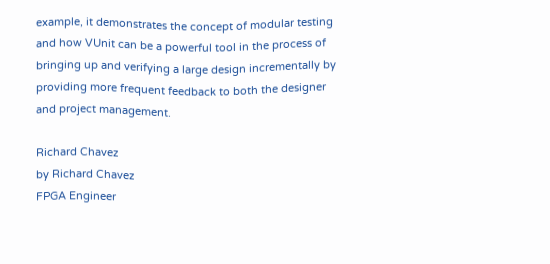example, it demonstrates the concept of modular testing and how VUnit can be a powerful tool in the process of bringing up and verifying a large design incrementally by providing more frequent feedback to both the designer and project management.

Richard Chavez
by Richard Chavez
FPGA Engineer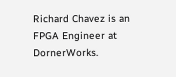Richard Chavez is an FPGA Engineer at DornerWorks.